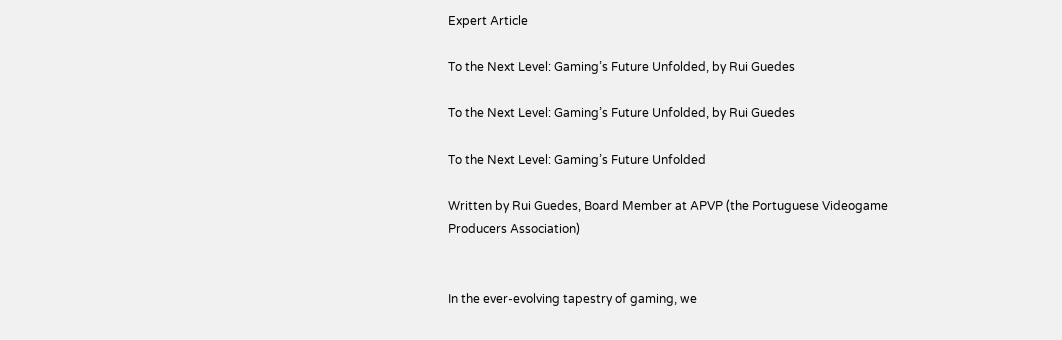Expert Article

To the Next Level: Gaming’s Future Unfolded, by Rui Guedes

To the Next Level: Gaming’s Future Unfolded, by Rui Guedes

To the Next Level: Gaming’s Future Unfolded

Written by Rui Guedes, Board Member at APVP (the Portuguese Videogame Producers Association)


In the ever-evolving tapestry of gaming, we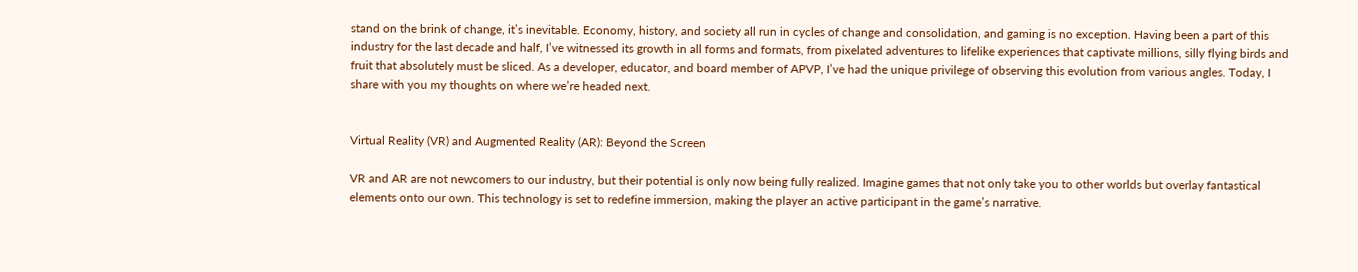stand on the brink of change, it’s inevitable. Economy, history, and society all run in cycles of change and consolidation, and gaming is no exception. Having been a part of this industry for the last decade and half, I’ve witnessed its growth in all forms and formats, from pixelated adventures to lifelike experiences that captivate millions, silly flying birds and fruit that absolutely must be sliced. As a developer, educator, and board member of APVP, I’ve had the unique privilege of observing this evolution from various angles. Today, I share with you my thoughts on where we’re headed next.


Virtual Reality (VR) and Augmented Reality (AR): Beyond the Screen

VR and AR are not newcomers to our industry, but their potential is only now being fully realized. Imagine games that not only take you to other worlds but overlay fantastical elements onto our own. This technology is set to redefine immersion, making the player an active participant in the game’s narrative.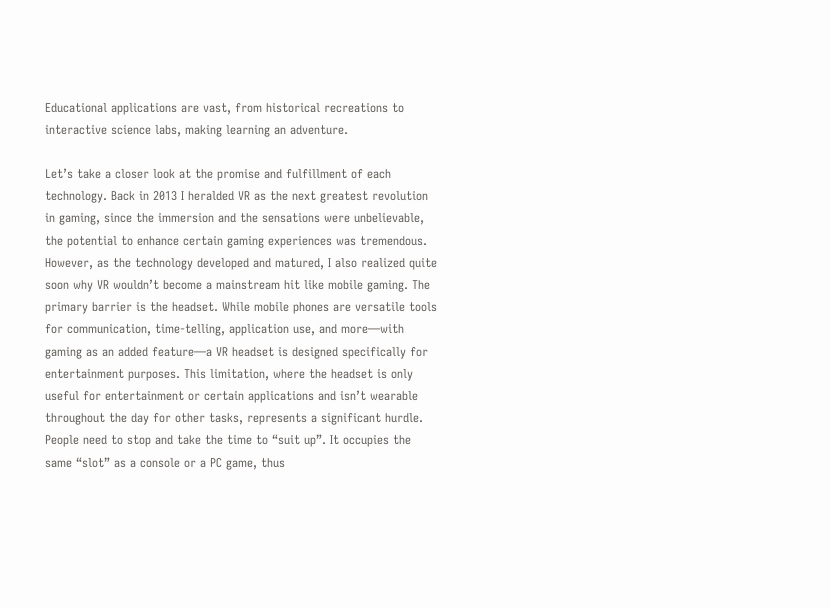Educational applications are vast, from historical recreations to interactive science labs, making learning an adventure.

Let’s take a closer look at the promise and fulfillment of each technology. Back in 2013 I heralded VR as the next greatest revolution in gaming, since the immersion and the sensations were unbelievable, the potential to enhance certain gaming experiences was tremendous. However, as the technology developed and matured, I also realized quite soon why VR wouldn’t become a mainstream hit like mobile gaming. The primary barrier is the headset. While mobile phones are versatile tools for communication, time-telling, application use, and more—with gaming as an added feature—a VR headset is designed specifically for entertainment purposes. This limitation, where the headset is only useful for entertainment or certain applications and isn’t wearable throughout the day for other tasks, represents a significant hurdle. People need to stop and take the time to “suit up”. It occupies the same “slot” as a console or a PC game, thus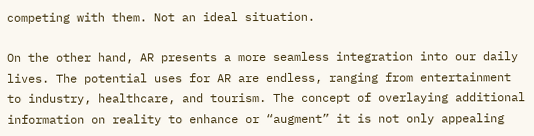competing with them. Not an ideal situation.

On the other hand, AR presents a more seamless integration into our daily lives. The potential uses for AR are endless, ranging from entertainment to industry, healthcare, and tourism. The concept of overlaying additional information on reality to enhance or “augment” it is not only appealing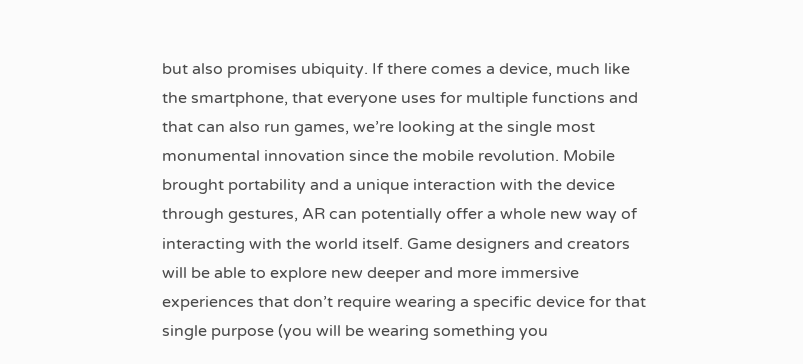but also promises ubiquity. If there comes a device, much like the smartphone, that everyone uses for multiple functions and that can also run games, we’re looking at the single most monumental innovation since the mobile revolution. Mobile brought portability and a unique interaction with the device through gestures, AR can potentially offer a whole new way of interacting with the world itself. Game designers and creators will be able to explore new deeper and more immersive experiences that don’t require wearing a specific device for that single purpose (you will be wearing something you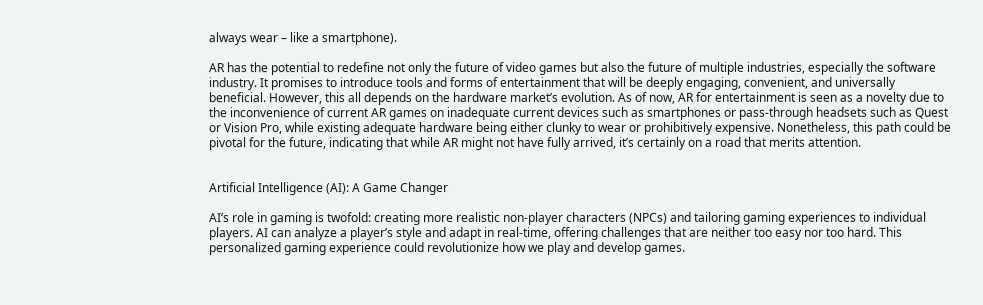always wear – like a smartphone).

AR has the potential to redefine not only the future of video games but also the future of multiple industries, especially the software industry. It promises to introduce tools and forms of entertainment that will be deeply engaging, convenient, and universally beneficial. However, this all depends on the hardware market’s evolution. As of now, AR for entertainment is seen as a novelty due to the inconvenience of current AR games on inadequate current devices such as smartphones or pass-through headsets such as Quest or Vision Pro, while existing adequate hardware being either clunky to wear or prohibitively expensive. Nonetheless, this path could be pivotal for the future, indicating that while AR might not have fully arrived, it’s certainly on a road that merits attention.


Artificial Intelligence (AI): A Game Changer

AI’s role in gaming is twofold: creating more realistic non-player characters (NPCs) and tailoring gaming experiences to individual players. AI can analyze a player’s style and adapt in real-time, offering challenges that are neither too easy nor too hard. This personalized gaming experience could revolutionize how we play and develop games.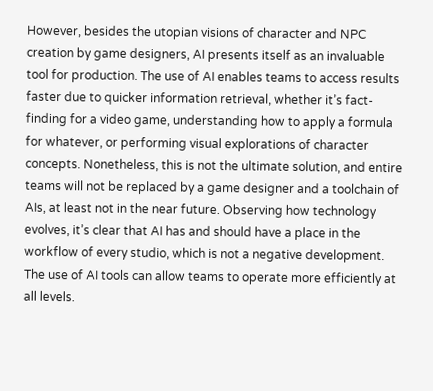However, besides the utopian visions of character and NPC creation by game designers, AI presents itself as an invaluable tool for production. The use of AI enables teams to access results faster due to quicker information retrieval, whether it’s fact-finding for a video game, understanding how to apply a formula for whatever, or performing visual explorations of character concepts. Nonetheless, this is not the ultimate solution, and entire teams will not be replaced by a game designer and a toolchain of AIs, at least not in the near future. Observing how technology evolves, it’s clear that AI has and should have a place in the workflow of every studio, which is not a negative development. The use of AI tools can allow teams to operate more efficiently at all levels.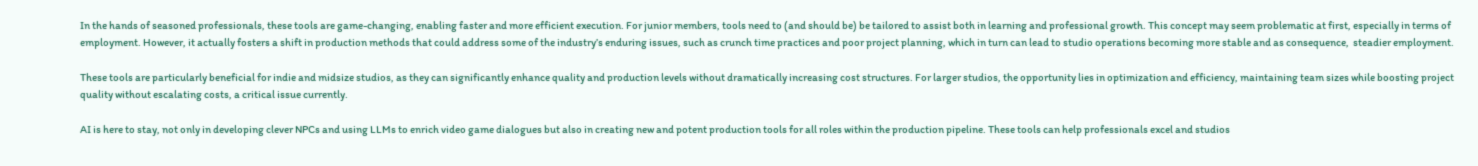In the hands of seasoned professionals, these tools are game-changing, enabling faster and more efficient execution. For junior members, tools need to (and should be) be tailored to assist both in learning and professional growth. This concept may seem problematic at first, especially in terms of employment. However, it actually fosters a shift in production methods that could address some of the industry’s enduring issues, such as crunch time practices and poor project planning, which in turn can lead to studio operations becoming more stable and as consequence,  steadier employment.

These tools are particularly beneficial for indie and midsize studios, as they can significantly enhance quality and production levels without dramatically increasing cost structures. For larger studios, the opportunity lies in optimization and efficiency, maintaining team sizes while boosting project quality without escalating costs, a critical issue currently.

AI is here to stay, not only in developing clever NPCs and using LLMs to enrich video game dialogues but also in creating new and potent production tools for all roles within the production pipeline. These tools can help professionals excel and studios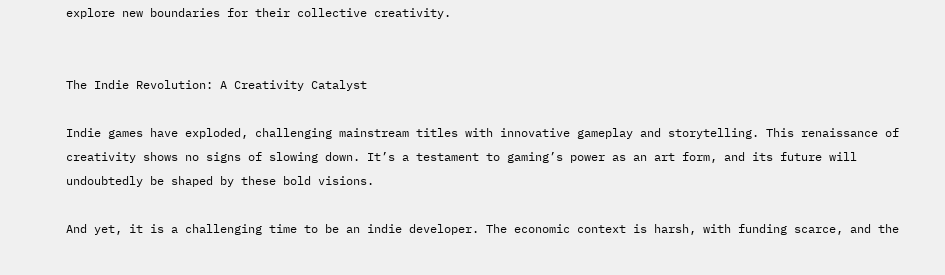explore new boundaries for their collective creativity.


The Indie Revolution: A Creativity Catalyst

Indie games have exploded, challenging mainstream titles with innovative gameplay and storytelling. This renaissance of creativity shows no signs of slowing down. It’s a testament to gaming’s power as an art form, and its future will undoubtedly be shaped by these bold visions.

And yet, it is a challenging time to be an indie developer. The economic context is harsh, with funding scarce, and the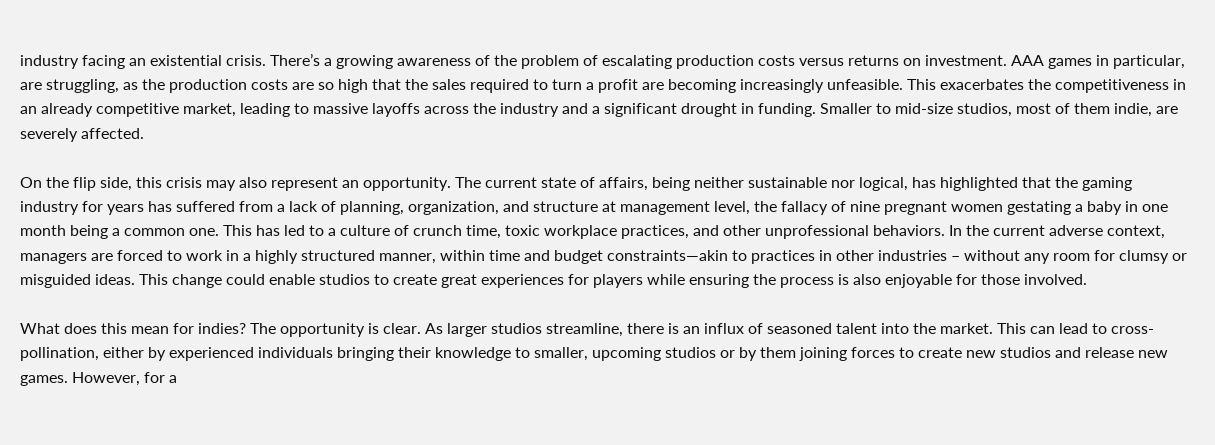industry facing an existential crisis. There’s a growing awareness of the problem of escalating production costs versus returns on investment. AAA games in particular, are struggling, as the production costs are so high that the sales required to turn a profit are becoming increasingly unfeasible. This exacerbates the competitiveness in an already competitive market, leading to massive layoffs across the industry and a significant drought in funding. Smaller to mid-size studios, most of them indie, are severely affected.

On the flip side, this crisis may also represent an opportunity. The current state of affairs, being neither sustainable nor logical, has highlighted that the gaming industry for years has suffered from a lack of planning, organization, and structure at management level, the fallacy of nine pregnant women gestating a baby in one month being a common one. This has led to a culture of crunch time, toxic workplace practices, and other unprofessional behaviors. In the current adverse context, managers are forced to work in a highly structured manner, within time and budget constraints—akin to practices in other industries – without any room for clumsy or misguided ideas. This change could enable studios to create great experiences for players while ensuring the process is also enjoyable for those involved.

What does this mean for indies? The opportunity is clear. As larger studios streamline, there is an influx of seasoned talent into the market. This can lead to cross-pollination, either by experienced individuals bringing their knowledge to smaller, upcoming studios or by them joining forces to create new studios and release new games. However, for a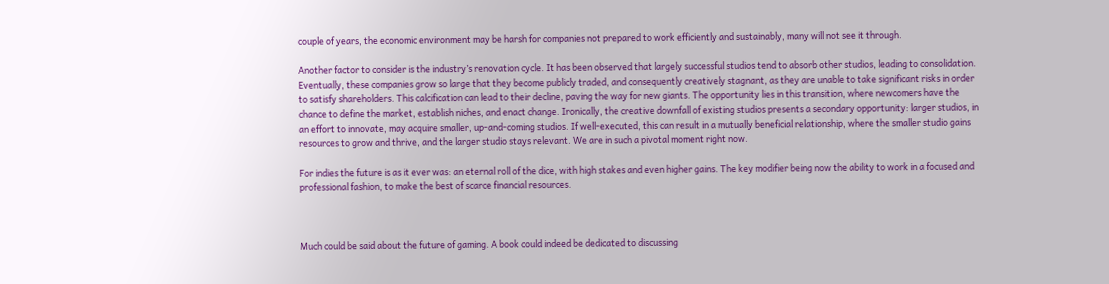couple of years, the economic environment may be harsh for companies not prepared to work efficiently and sustainably, many will not see it through.

Another factor to consider is the industry’s renovation cycle. It has been observed that largely successful studios tend to absorb other studios, leading to consolidation. Eventually, these companies grow so large that they become publicly traded, and consequently creatively stagnant, as they are unable to take significant risks in order to satisfy shareholders. This calcification can lead to their decline, paving the way for new giants. The opportunity lies in this transition, where newcomers have the chance to define the market, establish niches, and enact change. Ironically, the creative downfall of existing studios presents a secondary opportunity: larger studios, in an effort to innovate, may acquire smaller, up-and-coming studios. If well-executed, this can result in a mutually beneficial relationship, where the smaller studio gains resources to grow and thrive, and the larger studio stays relevant. We are in such a pivotal moment right now.

For indies the future is as it ever was: an eternal roll of the dice, with high stakes and even higher gains. The key modifier being now the ability to work in a focused and professional fashion, to make the best of scarce financial resources.



Much could be said about the future of gaming. A book could indeed be dedicated to discussing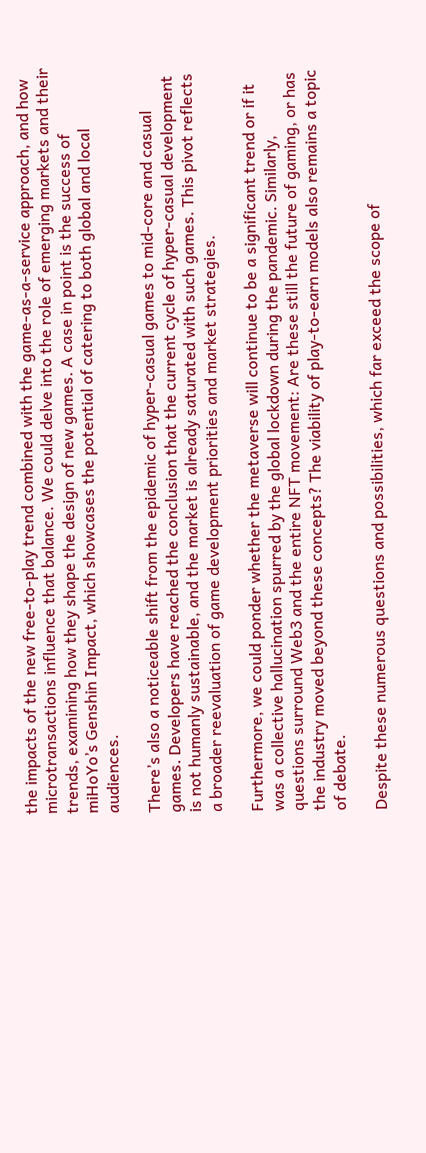the impacts of the new free-to-play trend combined with the game-as-a-service approach, and how microtransactions influence that balance. We could delve into the role of emerging markets and their trends, examining how they shape the design of new games. A case in point is the success of miHoYo’s Genshin Impact, which showcases the potential of catering to both global and local audiences.

There’s also a noticeable shift from the epidemic of hyper-casual games to mid-core and casual games. Developers have reached the conclusion that the current cycle of hyper-casual development is not humanly sustainable, and the market is already saturated with such games. This pivot reflects a broader reevaluation of game development priorities and market strategies.

Furthermore, we could ponder whether the metaverse will continue to be a significant trend or if it was a collective hallucination spurred by the global lockdown during the pandemic. Similarly, questions surround Web3 and the entire NFT movement: Are these still the future of gaming, or has the industry moved beyond these concepts? The viability of play-to-earn models also remains a topic of debate.

Despite these numerous questions and possibilities, which far exceed the scope of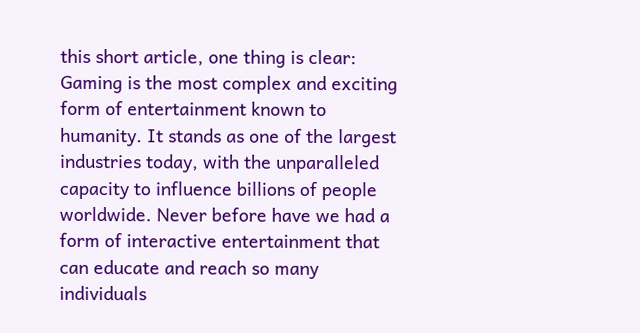this short article, one thing is clear: Gaming is the most complex and exciting form of entertainment known to humanity. It stands as one of the largest industries today, with the unparalleled capacity to influence billions of people worldwide. Never before have we had a form of interactive entertainment that can educate and reach so many individuals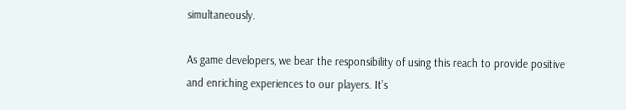simultaneously.

As game developers, we bear the responsibility of using this reach to provide positive and enriching experiences to our players. It’s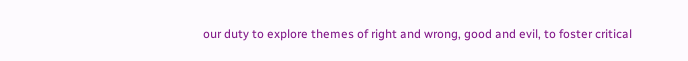our duty to explore themes of right and wrong, good and evil, to foster critical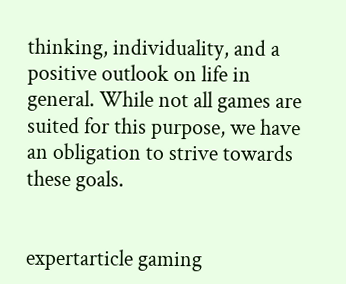thinking, individuality, and a positive outlook on life in general. While not all games are suited for this purpose, we have an obligation to strive towards these goals.


expertarticle gaming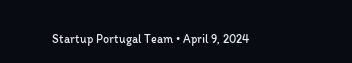Startup Portugal Team • April 9, 2024